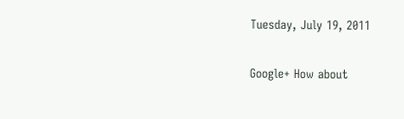Tuesday, July 19, 2011

Google+ How about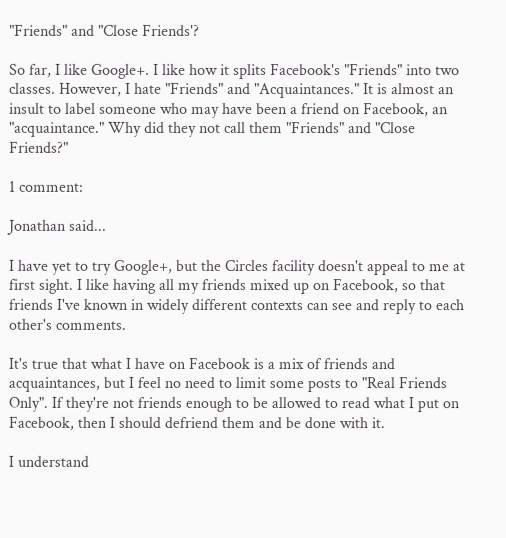"Friends" and "Close Friends'?

So far, I like Google+. I like how it splits Facebook's "Friends" into two classes. However, I hate "Friends" and "Acquaintances." It is almost an insult to label someone who may have been a friend on Facebook, an "acquaintance." Why did they not call them "Friends" and "Close Friends?"

1 comment:

Jonathan said...

I have yet to try Google+, but the Circles facility doesn't appeal to me at first sight. I like having all my friends mixed up on Facebook, so that friends I've known in widely different contexts can see and reply to each other's comments.

It's true that what I have on Facebook is a mix of friends and acquaintances, but I feel no need to limit some posts to "Real Friends Only". If they're not friends enough to be allowed to read what I put on Facebook, then I should defriend them and be done with it.

I understand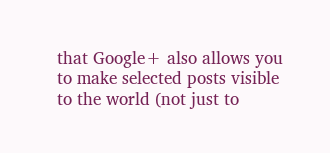that Google+ also allows you to make selected posts visible to the world (not just to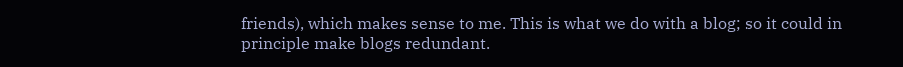friends), which makes sense to me. This is what we do with a blog; so it could in principle make blogs redundant.